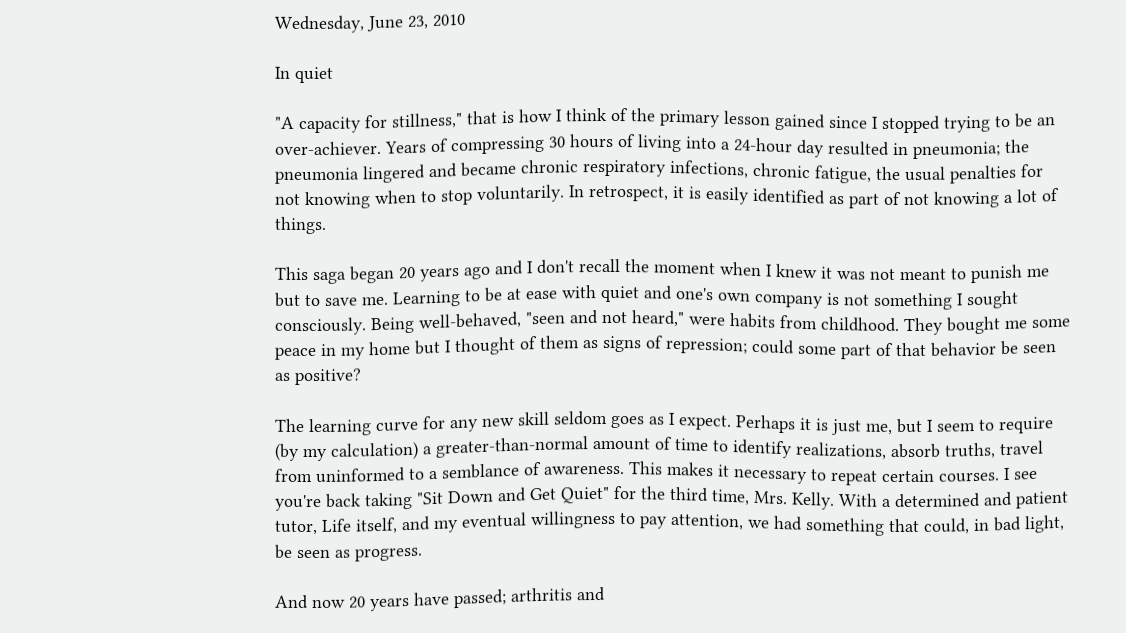Wednesday, June 23, 2010

In quiet

"A capacity for stillness," that is how I think of the primary lesson gained since I stopped trying to be an over-achiever. Years of compressing 30 hours of living into a 24-hour day resulted in pneumonia; the pneumonia lingered and became chronic respiratory infections, chronic fatigue, the usual penalties for not knowing when to stop voluntarily. In retrospect, it is easily identified as part of not knowing a lot of things.

This saga began 20 years ago and I don't recall the moment when I knew it was not meant to punish me but to save me. Learning to be at ease with quiet and one's own company is not something I sought consciously. Being well-behaved, "seen and not heard," were habits from childhood. They bought me some peace in my home but I thought of them as signs of repression; could some part of that behavior be seen as positive?

The learning curve for any new skill seldom goes as I expect. Perhaps it is just me, but I seem to require (by my calculation) a greater-than-normal amount of time to identify realizations, absorb truths, travel from uninformed to a semblance of awareness. This makes it necessary to repeat certain courses. I see you're back taking "Sit Down and Get Quiet" for the third time, Mrs. Kelly. With a determined and patient tutor, Life itself, and my eventual willingness to pay attention, we had something that could, in bad light, be seen as progress.

And now 20 years have passed; arthritis and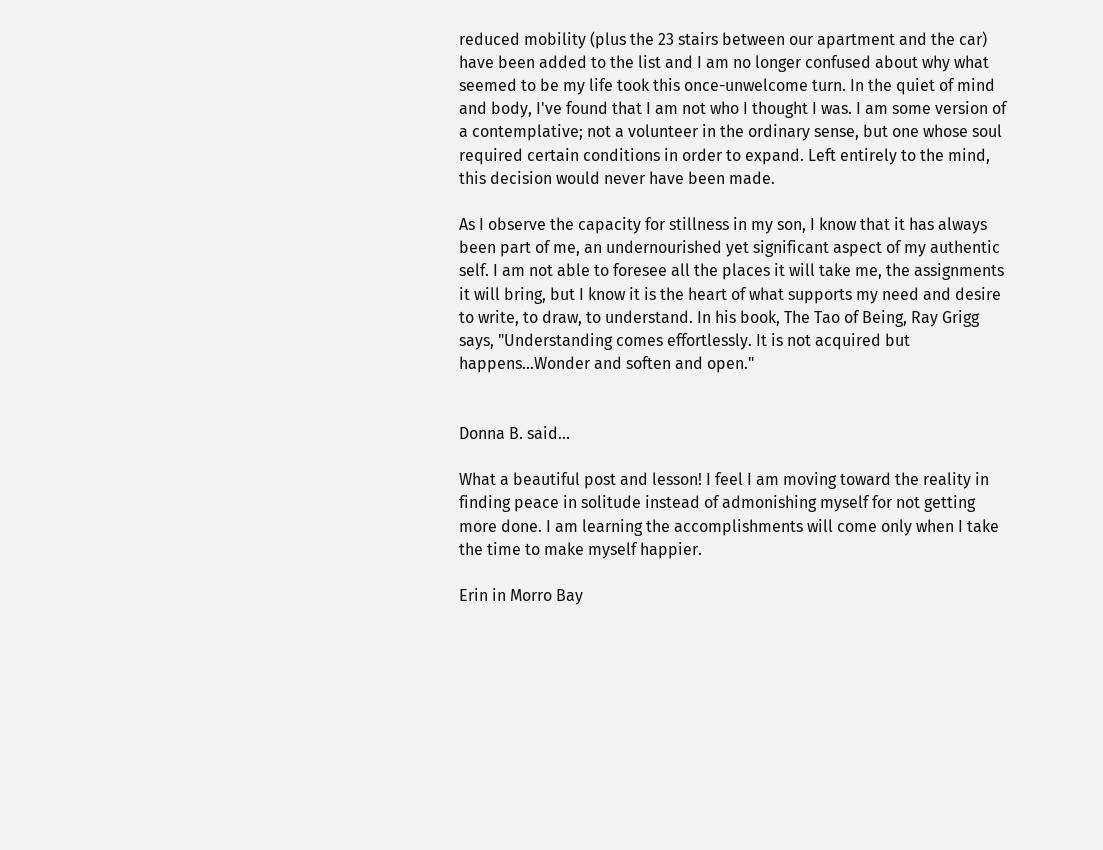reduced mobility (plus the 23 stairs between our apartment and the car) have been added to the list and I am no longer confused about why what seemed to be my life took this once-unwelcome turn. In the quiet of mind and body, I've found that I am not who I thought I was. I am some version of a contemplative; not a volunteer in the ordinary sense, but one whose soul required certain conditions in order to expand. Left entirely to the mind, this decision would never have been made.

As I observe the capacity for stillness in my son, I know that it has always been part of me, an undernourished yet significant aspect of my authentic self. I am not able to foresee all the places it will take me, the assignments it will bring, but I know it is the heart of what supports my need and desire to write, to draw, to understand. In his book, The Tao of Being, Ray Grigg says, "Understanding comes effortlessly. It is not acquired but happens...Wonder and soften and open."


Donna B. said...

What a beautiful post and lesson! I feel I am moving toward the reality in finding peace in solitude instead of admonishing myself for not getting more done. I am learning the accomplishments will come only when I take the time to make myself happier.

Erin in Morro Bay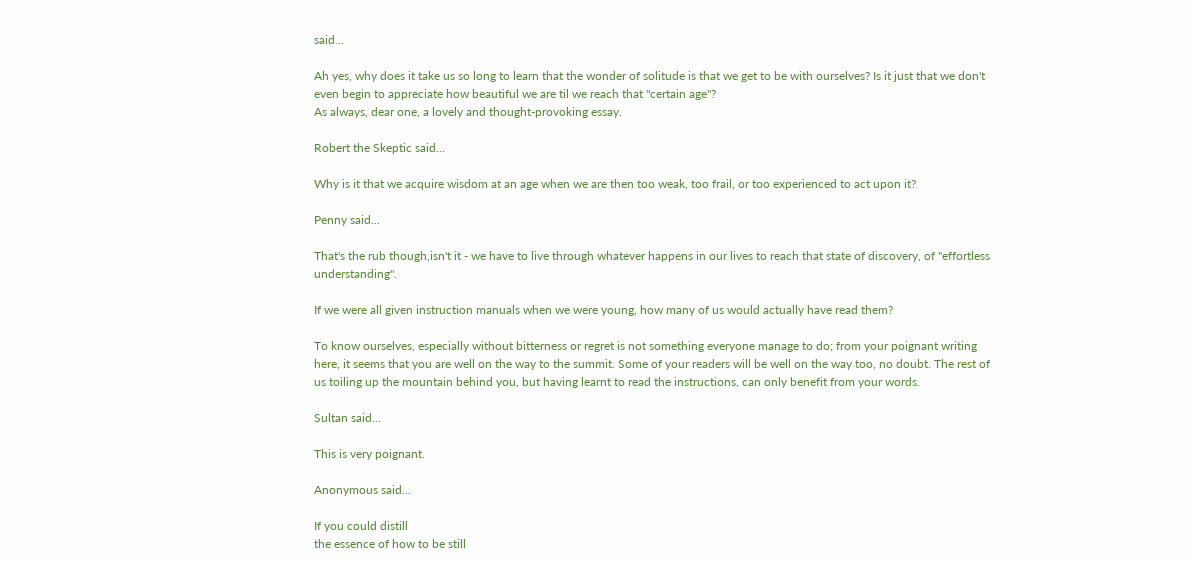said...

Ah yes, why does it take us so long to learn that the wonder of solitude is that we get to be with ourselves? Is it just that we don't even begin to appreciate how beautiful we are til we reach that "certain age"?
As always, dear one, a lovely and thought-provoking essay.

Robert the Skeptic said...

Why is it that we acquire wisdom at an age when we are then too weak, too frail, or too experienced to act upon it?

Penny said...

That's the rub though,isn't it - we have to live through whatever happens in our lives to reach that state of discovery, of "effortless understanding".

If we were all given instruction manuals when we were young, how many of us would actually have read them?

To know ourselves, especially without bitterness or regret is not something everyone manage to do; from your poignant writing here, it seems that you are well on the way to the summit. Some of your readers will be well on the way too, no doubt. The rest of us toiling up the mountain behind you, but having learnt to read the instructions, can only benefit from your words.

Sultan said...

This is very poignant.

Anonymous said...

If you could distill
the essence of how to be still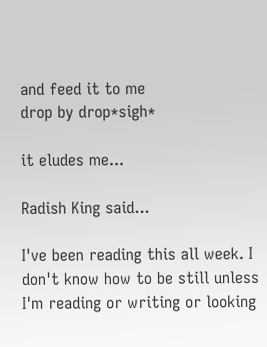and feed it to me
drop by drop*sigh*

it eludes me...

Radish King said...

I've been reading this all week. I don't know how to be still unless I'm reading or writing or looking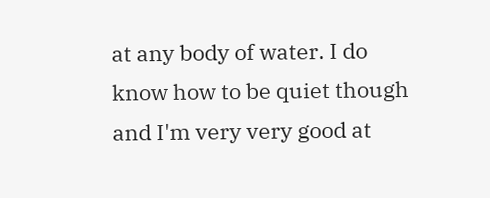at any body of water. I do know how to be quiet though and I'm very very good at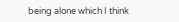being alone which I think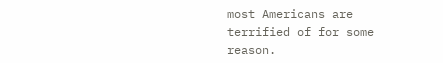most Americans are terrified of for some reason.